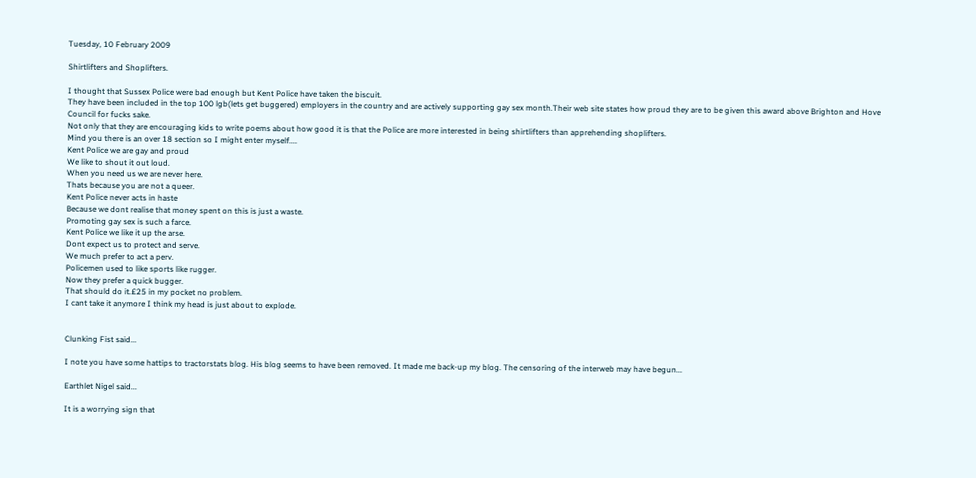Tuesday, 10 February 2009

Shirtlifters and Shoplifters.

I thought that Sussex Police were bad enough but Kent Police have taken the biscuit.
They have been included in the top 100 lgb(lets get buggered) employers in the country and are actively supporting gay sex month.Their web site states how proud they are to be given this award above Brighton and Hove Council for fucks sake.
Not only that they are encouraging kids to write poems about how good it is that the Police are more interested in being shirtlifters than apprehending shoplifters.
Mind you there is an over 18 section so I might enter myself....
Kent Police we are gay and proud
We like to shout it out loud.
When you need us we are never here.
Thats because you are not a queer.
Kent Police never acts in haste
Because we dont realise that money spent on this is just a waste.
Promoting gay sex is such a farce.
Kent Police we like it up the arse.
Dont expect us to protect and serve.
We much prefer to act a perv.
Policemen used to like sports like rugger.
Now they prefer a quick bugger.
That should do it.£25 in my pocket no problem.
I cant take it anymore I think my head is just about to explode.


Clunking Fist said...

I note you have some hattips to tractorstats blog. His blog seems to have been removed. It made me back-up my blog. The censoring of the interweb may have begun...

Earthlet Nigel said...

It is a worrying sign that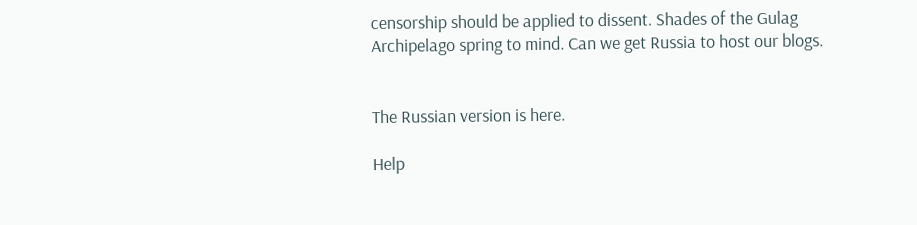censorship should be applied to dissent. Shades of the Gulag Archipelago spring to mind. Can we get Russia to host our blogs.


The Russian version is here.

Help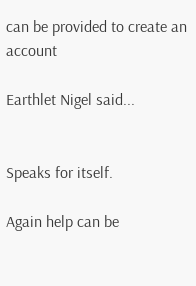can be provided to create an account

Earthlet Nigel said...


Speaks for itself.

Again help can be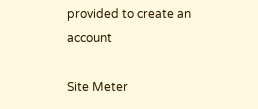provided to create an account

Site Meter